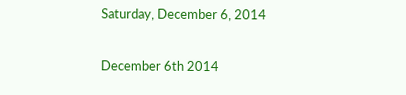Saturday, December 6, 2014

December 6th 2014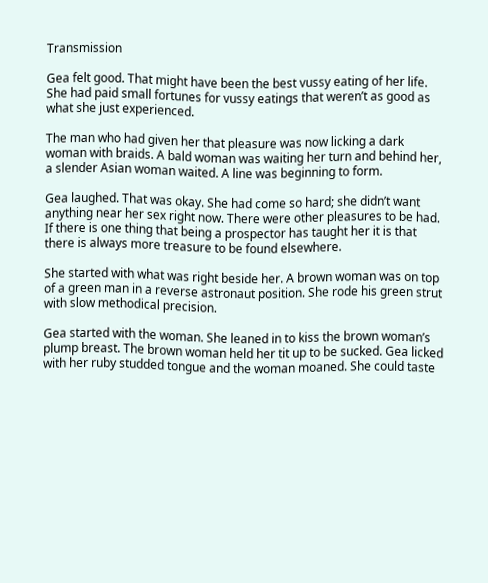Transmission

Gea felt good. That might have been the best vussy eating of her life. She had paid small fortunes for vussy eatings that weren’t as good as what she just experienced.

The man who had given her that pleasure was now licking a dark woman with braids. A bald woman was waiting her turn and behind her, a slender Asian woman waited. A line was beginning to form.

Gea laughed. That was okay. She had come so hard; she didn’t want anything near her sex right now. There were other pleasures to be had. If there is one thing that being a prospector has taught her it is that there is always more treasure to be found elsewhere.

She started with what was right beside her. A brown woman was on top of a green man in a reverse astronaut position. She rode his green strut with slow methodical precision.

Gea started with the woman. She leaned in to kiss the brown woman’s plump breast. The brown woman held her tit up to be sucked. Gea licked with her ruby studded tongue and the woman moaned. She could taste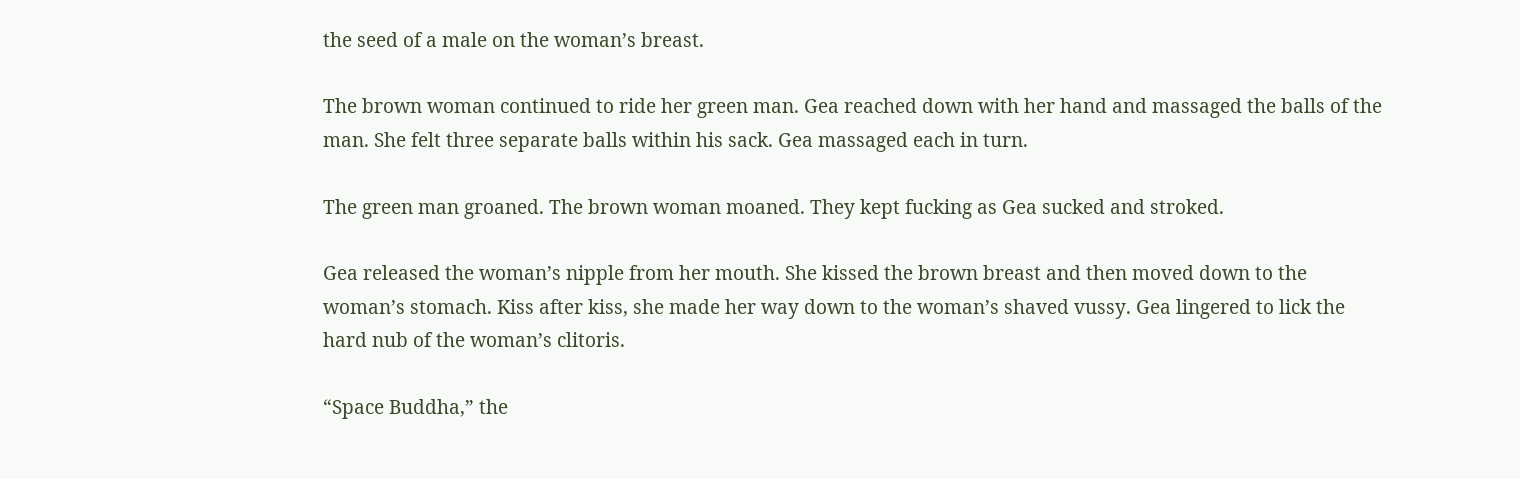the seed of a male on the woman’s breast.

The brown woman continued to ride her green man. Gea reached down with her hand and massaged the balls of the man. She felt three separate balls within his sack. Gea massaged each in turn.

The green man groaned. The brown woman moaned. They kept fucking as Gea sucked and stroked.

Gea released the woman’s nipple from her mouth. She kissed the brown breast and then moved down to the woman’s stomach. Kiss after kiss, she made her way down to the woman’s shaved vussy. Gea lingered to lick the hard nub of the woman’s clitoris.

“Space Buddha,” the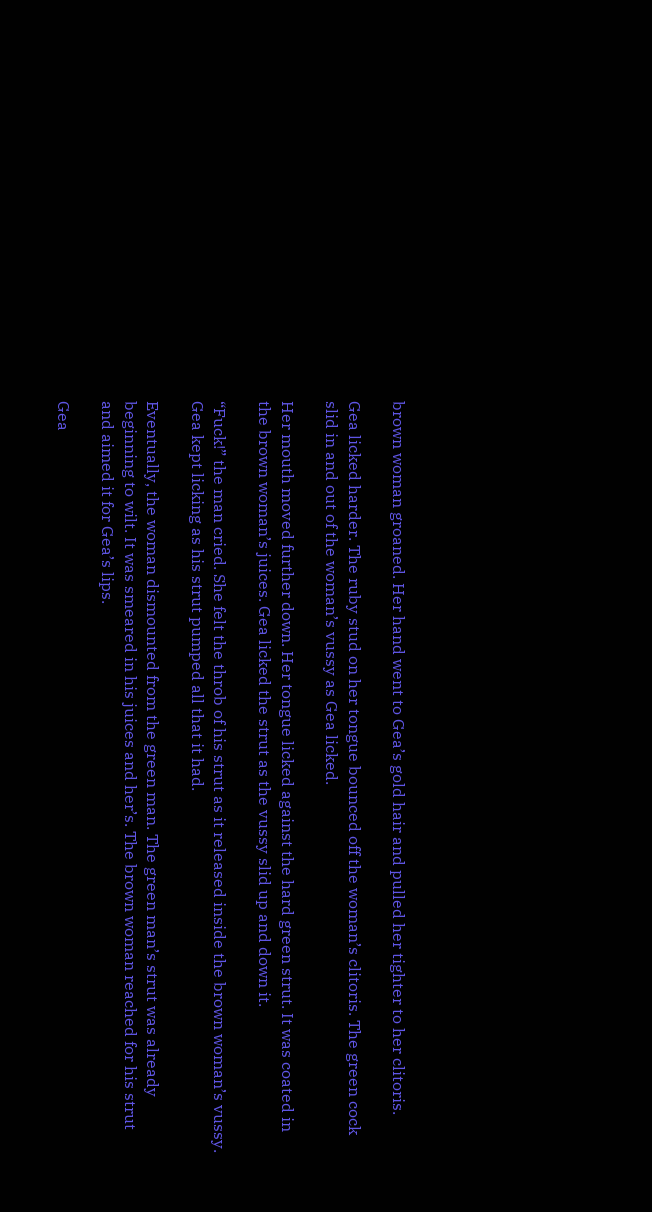brown woman groaned. Her hand went to Gea’s gold hair and pulled her tighter to her clitoris.

Gea licked harder. The ruby stud on her tongue bounced off the woman’s clitoris. The green cock slid in and out of the woman’s vussy as Gea licked.

Her mouth moved further down. Her tongue licked against the hard green strut. It was coated in the brown woman’s juices. Gea licked the strut as the vussy slid up and down it.

“Fuck!” the man cried. She felt the throb of his strut as it released inside the brown woman’s vussy. Gea kept licking as his strut pumped all that it had.

Eventually, the woman dismounted from the green man. The green man’s strut was already beginning to wilt. It was smeared in his juices and her’s. The brown woman reached for his strut and aimed it for Gea’s lips.

Gea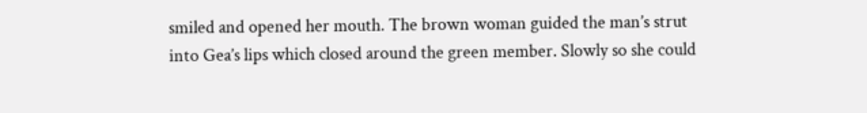smiled and opened her mouth. The brown woman guided the man’s strut into Gea’s lips which closed around the green member. Slowly so she could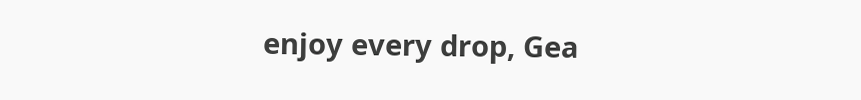enjoy every drop, Gea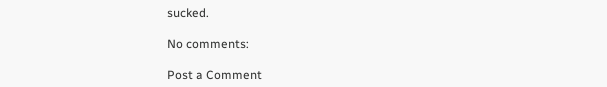sucked.

No comments:

Post a Comment